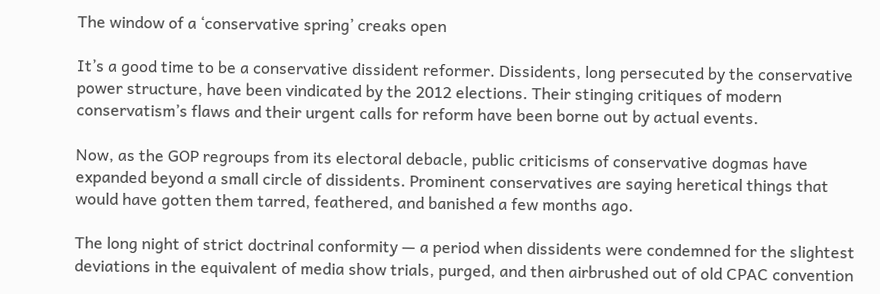The window of a ‘conservative spring’ creaks open

It’s a good time to be a conservative dissident reformer. Dissidents, long persecuted by the conservative power structure, have been vindicated by the 2012 elections. Their stinging critiques of modern conservatism’s flaws and their urgent calls for reform have been borne out by actual events.

Now, as the GOP regroups from its electoral debacle, public criticisms of conservative dogmas have expanded beyond a small circle of dissidents. Prominent conservatives are saying heretical things that would have gotten them tarred, feathered, and banished a few months ago.

The long night of strict doctrinal conformity — a period when dissidents were condemned for the slightest deviations in the equivalent of media show trials, purged, and then airbrushed out of old CPAC convention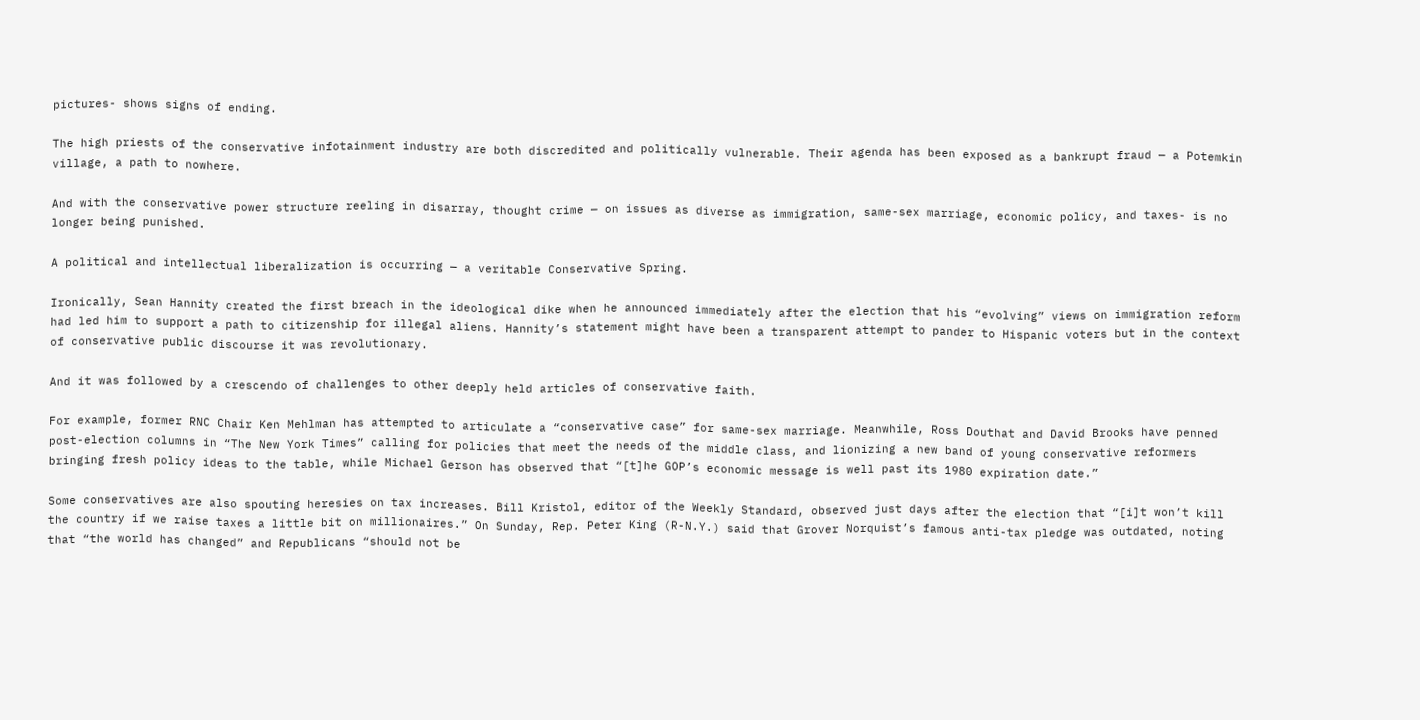pictures- shows signs of ending.

The high priests of the conservative infotainment industry are both discredited and politically vulnerable. Their agenda has been exposed as a bankrupt fraud — a Potemkin village, a path to nowhere.

And with the conservative power structure reeling in disarray, thought crime — on issues as diverse as immigration, same-sex marriage, economic policy, and taxes- is no longer being punished.

A political and intellectual liberalization is occurring — a veritable Conservative Spring.

Ironically, Sean Hannity created the first breach in the ideological dike when he announced immediately after the election that his “evolving” views on immigration reform had led him to support a path to citizenship for illegal aliens. Hannity’s statement might have been a transparent attempt to pander to Hispanic voters but in the context of conservative public discourse it was revolutionary.

And it was followed by a crescendo of challenges to other deeply held articles of conservative faith.

For example, former RNC Chair Ken Mehlman has attempted to articulate a “conservative case” for same-sex marriage. Meanwhile, Ross Douthat and David Brooks have penned post-election columns in “The New York Times” calling for policies that meet the needs of the middle class, and lionizing a new band of young conservative reformers bringing fresh policy ideas to the table, while Michael Gerson has observed that “[t]he GOP’s economic message is well past its 1980 expiration date.”

Some conservatives are also spouting heresies on tax increases. Bill Kristol, editor of the Weekly Standard, observed just days after the election that “[i]t won’t kill the country if we raise taxes a little bit on millionaires.” On Sunday, Rep. Peter King (R-N.Y.) said that Grover Norquist’s famous anti-tax pledge was outdated, noting that “the world has changed” and Republicans “should not be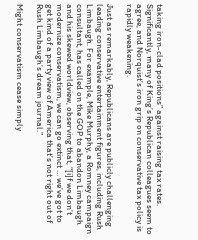taking iron-clad positions” against raising tax rates. Significantly, many of King’s Republican colleagues seem to agree, and Norquist’s iron grip on conservative tax policy is rapidly weakening.

Just as remarkably, Republicans are publicly challenging leading conservative entertainment figures, including Rush Limbaugh. For example, Mike Murphy, a Romney campaign consultant, has called on the GOP to abandon Limbaugh and his skewed worldview, observing that, “[i]f we don’t modernize conservatism, we can go extinct … we’ve got to get kind of a party view of America that’s not right out of Rush Limbaugh’s dream journal.”

Might conservatism cease simply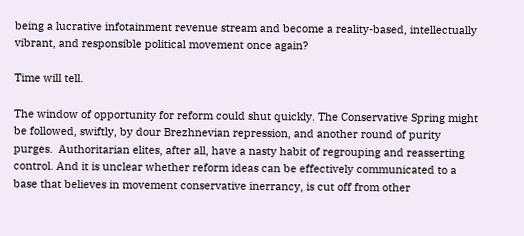being a lucrative infotainment revenue stream and become a reality-based, intellectually vibrant, and responsible political movement once again?

Time will tell.

The window of opportunity for reform could shut quickly. The Conservative Spring might be followed, swiftly, by dour Brezhnevian repression, and another round of purity purges.  Authoritarian elites, after all, have a nasty habit of regrouping and reasserting control. And it is unclear whether reform ideas can be effectively communicated to a base that believes in movement conservative inerrancy, is cut off from other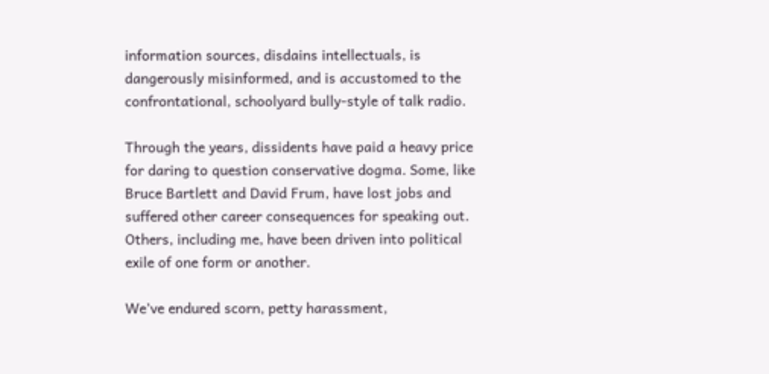information sources, disdains intellectuals, is dangerously misinformed, and is accustomed to the confrontational, schoolyard bully-style of talk radio.

Through the years, dissidents have paid a heavy price for daring to question conservative dogma. Some, like Bruce Bartlett and David Frum, have lost jobs and suffered other career consequences for speaking out. Others, including me, have been driven into political exile of one form or another.

We’ve endured scorn, petty harassment,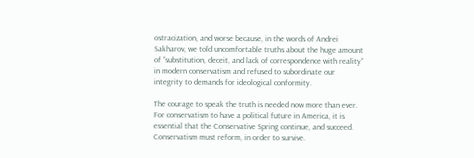ostracization, and worse because, in the words of Andrei Sakharov, we told uncomfortable truths about the huge amount of “substitution, deceit, and lack of correspondence with reality” in modern conservatism and refused to subordinate our integrity to demands for ideological conformity.

The courage to speak the truth is needed now more than ever. For conservatism to have a political future in America, it is essential that the Conservative Spring continue, and succeed.  Conservatism must reform, in order to survive.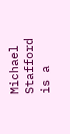Michael Stafford is a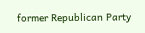former Republican Party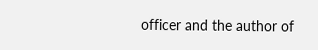officer and the author of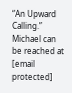“An Upward Calling.” Michael can be reached at [email protected]